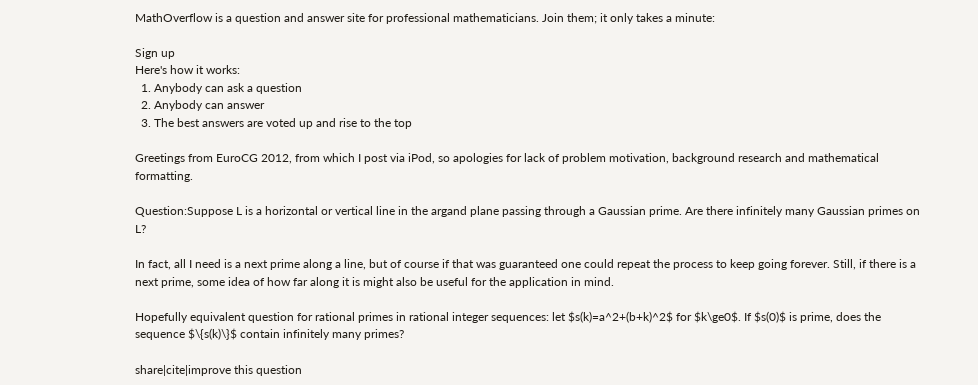MathOverflow is a question and answer site for professional mathematicians. Join them; it only takes a minute:

Sign up
Here's how it works:
  1. Anybody can ask a question
  2. Anybody can answer
  3. The best answers are voted up and rise to the top

Greetings from EuroCG 2012, from which I post via iPod, so apologies for lack of problem motivation, background research and mathematical formatting.

Question:Suppose L is a horizontal or vertical line in the argand plane passing through a Gaussian prime. Are there infinitely many Gaussian primes on L?

In fact, all I need is a next prime along a line, but of course if that was guaranteed one could repeat the process to keep going forever. Still, if there is a next prime, some idea of how far along it is might also be useful for the application in mind.

Hopefully equivalent question for rational primes in rational integer sequences: let $s(k)=a^2+(b+k)^2$ for $k\ge0$. If $s(0)$ is prime, does the sequence $\{s(k)\}$ contain infinitely many primes?

share|cite|improve this question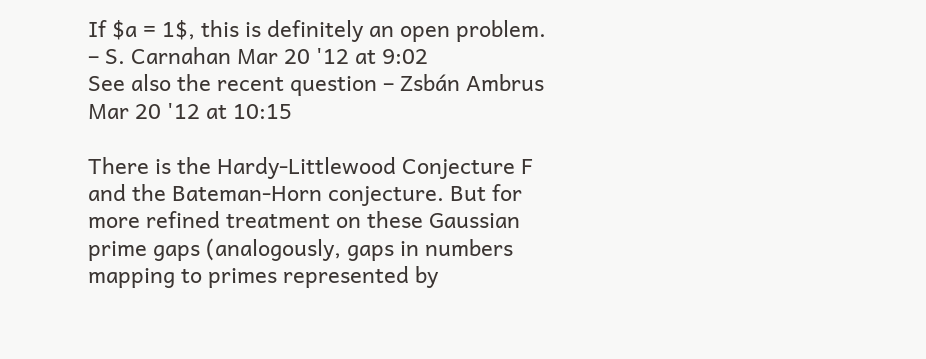If $a = 1$, this is definitely an open problem. – S. Carnahan Mar 20 '12 at 9:02
See also the recent question – Zsbán Ambrus Mar 20 '12 at 10:15

There is the Hardy-Littlewood Conjecture F and the Bateman-Horn conjecture. But for more refined treatment on these Gaussian prime gaps (analogously, gaps in numbers mapping to primes represented by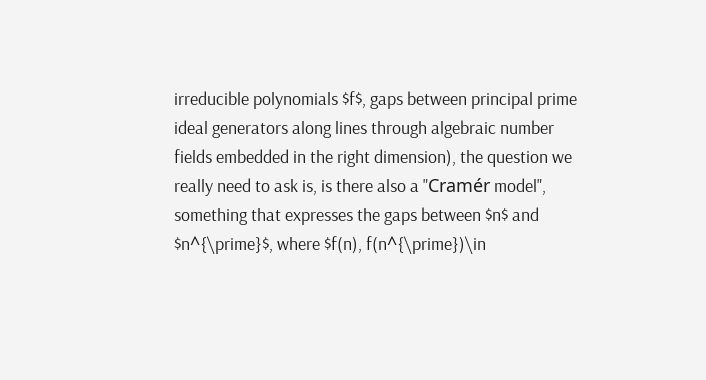irreducible polynomials $f$, gaps between principal prime ideal generators along lines through algebraic number fields embedded in the right dimension), the question we really need to ask is, is there also a "Cramér model", something that expresses the gaps between $n$ and $n^{\prime}$, where $f(n), f(n^{\prime})\in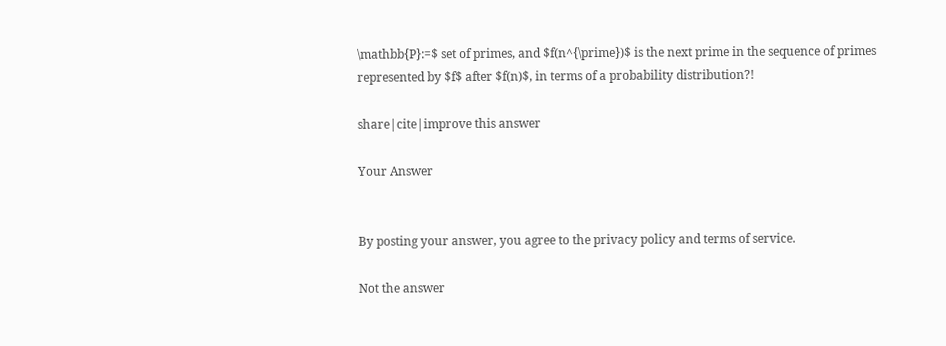\mathbb{P}:=$ set of primes, and $f(n^{\prime})$ is the next prime in the sequence of primes represented by $f$ after $f(n)$, in terms of a probability distribution?!

share|cite|improve this answer

Your Answer


By posting your answer, you agree to the privacy policy and terms of service.

Not the answer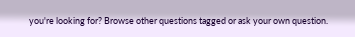you're looking for? Browse other questions tagged or ask your own question.